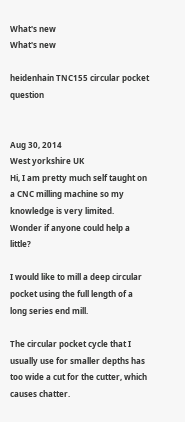What's new
What's new

heidenhain TNC155 circular pocket question


Aug 30, 2014
West yorkshire UK
Hi, I am pretty much self taught on a CNC milling machine so my knowledge is very limited.
Wonder if anyone could help a little?

I would like to mill a deep circular pocket using the full length of a long series end mill.

The circular pocket cycle that I usually use for smaller depths has too wide a cut for the cutter, which causes chatter.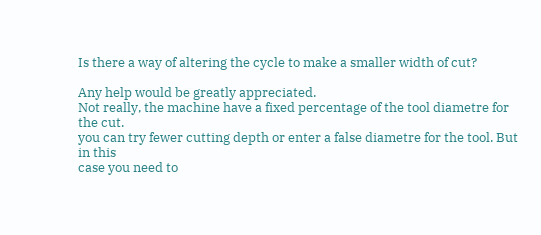Is there a way of altering the cycle to make a smaller width of cut?

Any help would be greatly appreciated.
Not really, the machine have a fixed percentage of the tool diametre for the cut.
you can try fewer cutting depth or enter a false diametre for the tool. But in this
case you need to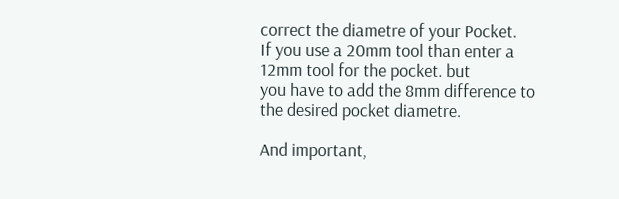correct the diametre of your Pocket.
If you use a 20mm tool than enter a 12mm tool for the pocket. but
you have to add the 8mm difference to the desired pocket diametre.

And important,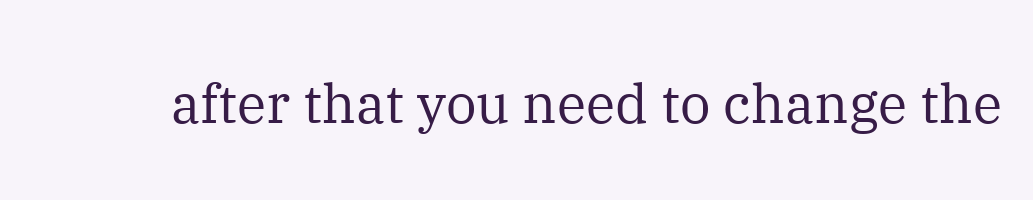after that you need to change the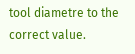tool diametre to the
correct value.